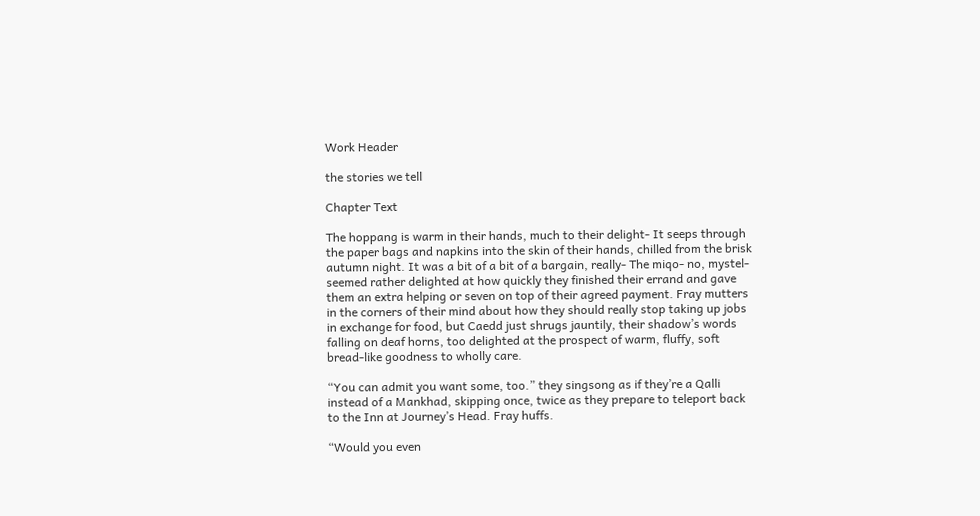Work Header

the stories we tell

Chapter Text

The hoppang is warm in their hands, much to their delight- It seeps through the paper bags and napkins into the skin of their hands, chilled from the brisk autumn night. It was a bit of a bit of a bargain, really- The miqo- no, mystel- seemed rather delighted at how quickly they finished their errand and gave them an extra helping or seven on top of their agreed payment. Fray mutters in the corners of their mind about how they should really stop taking up jobs in exchange for food, but Caedd just shrugs jauntily, their shadow’s words falling on deaf horns, too delighted at the prospect of warm, fluffy, soft bread-like goodness to wholly care.

“You can admit you want some, too.” they singsong as if they’re a Qalli instead of a Mankhad, skipping once, twice as they prepare to teleport back to the Inn at Journey’s Head. Fray huffs.

“Would you even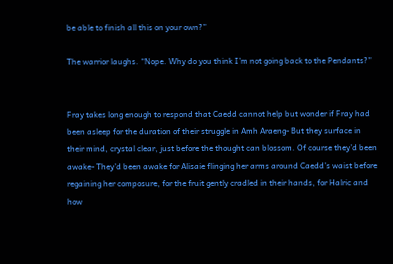be able to finish all this on your own?”

The warrior laughs. “Nope. Why do you think I’m not going back to the Pendants?”


Fray takes long enough to respond that Caedd cannot help but wonder if Fray had been asleep for the duration of their struggle in Amh Araeng- But they surface in their mind, crystal clear, just before the thought can blossom. Of course they’d been awake- They’d been awake for Alisaie flinging her arms around Caedd’s waist before regaining her composure, for the fruit gently cradled in their hands, for Halric and how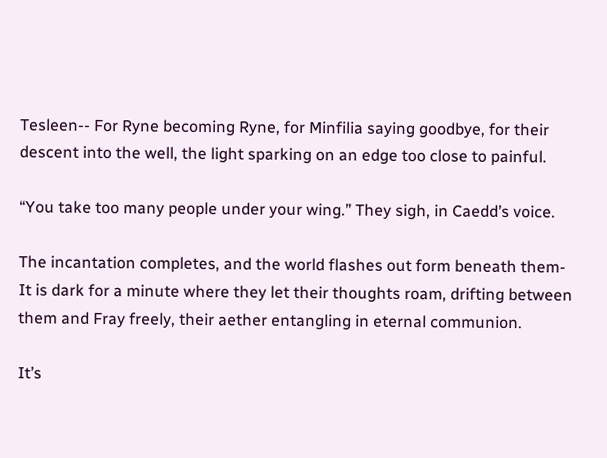Tesleen-- For Ryne becoming Ryne, for Minfilia saying goodbye, for their descent into the well, the light sparking on an edge too close to painful.

“You take too many people under your wing.” They sigh, in Caedd’s voice.

The incantation completes, and the world flashes out form beneath them- It is dark for a minute where they let their thoughts roam, drifting between them and Fray freely, their aether entangling in eternal communion.

It’s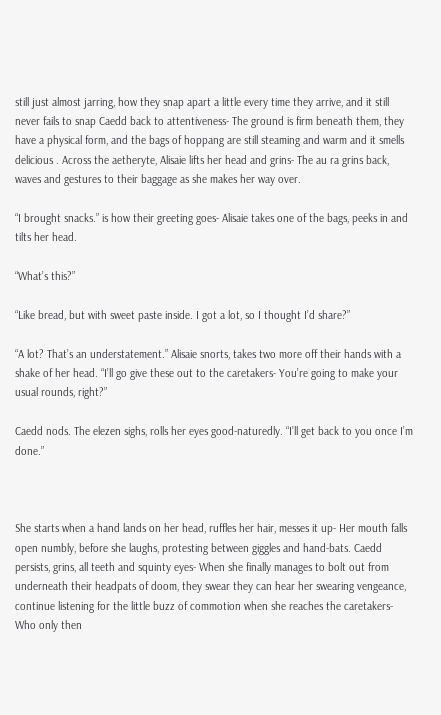still just almost jarring, how they snap apart a little every time they arrive, and it still never fails to snap Caedd back to attentiveness- The ground is firm beneath them, they have a physical form, and the bags of hoppang are still steaming and warm and it smells delicious . Across the aetheryte, Alisaie lifts her head and grins- The au ra grins back, waves and gestures to their baggage as she makes her way over.

“I brought snacks.” is how their greeting goes- Alisaie takes one of the bags, peeks in and tilts her head.

“What’s this?”

“Like bread, but with sweet paste inside. I got a lot, so I thought I’d share?”

“A lot? That’s an understatement.” Alisaie snorts, takes two more off their hands with a shake of her head. “I’ll go give these out to the caretakers- You’re going to make your usual rounds, right?”

Caedd nods. The elezen sighs, rolls her eyes good-naturedly. “I’ll get back to you once I’m done.”



She starts when a hand lands on her head, ruffles her hair, messes it up- Her mouth falls open numbly, before she laughs, protesting between giggles and hand-bats. Caedd persists, grins, all teeth and squinty eyes- When she finally manages to bolt out from underneath their headpats of doom, they swear they can hear her swearing vengeance, continue listening for the little buzz of commotion when she reaches the caretakers- Who only then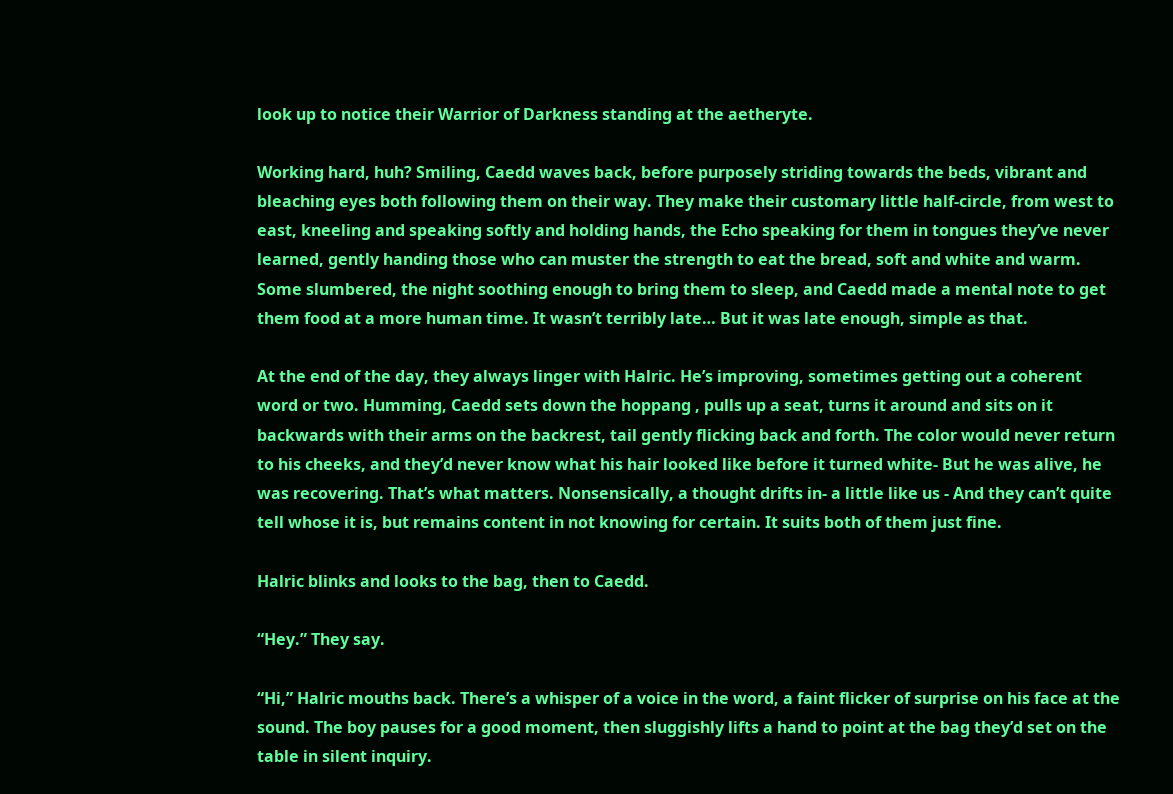look up to notice their Warrior of Darkness standing at the aetheryte.

Working hard, huh? Smiling, Caedd waves back, before purposely striding towards the beds, vibrant and bleaching eyes both following them on their way. They make their customary little half-circle, from west to east, kneeling and speaking softly and holding hands, the Echo speaking for them in tongues they’ve never learned, gently handing those who can muster the strength to eat the bread, soft and white and warm. Some slumbered, the night soothing enough to bring them to sleep, and Caedd made a mental note to get them food at a more human time. It wasn’t terribly late… But it was late enough, simple as that.

At the end of the day, they always linger with Halric. He’s improving, sometimes getting out a coherent word or two. Humming, Caedd sets down the hoppang , pulls up a seat, turns it around and sits on it backwards with their arms on the backrest, tail gently flicking back and forth. The color would never return to his cheeks, and they’d never know what his hair looked like before it turned white- But he was alive, he was recovering. That’s what matters. Nonsensically, a thought drifts in- a little like us - And they can’t quite tell whose it is, but remains content in not knowing for certain. It suits both of them just fine.

Halric blinks and looks to the bag, then to Caedd.

“Hey.” They say.

“Hi,” Halric mouths back. There’s a whisper of a voice in the word, a faint flicker of surprise on his face at the sound. The boy pauses for a good moment, then sluggishly lifts a hand to point at the bag they’d set on the table in silent inquiry.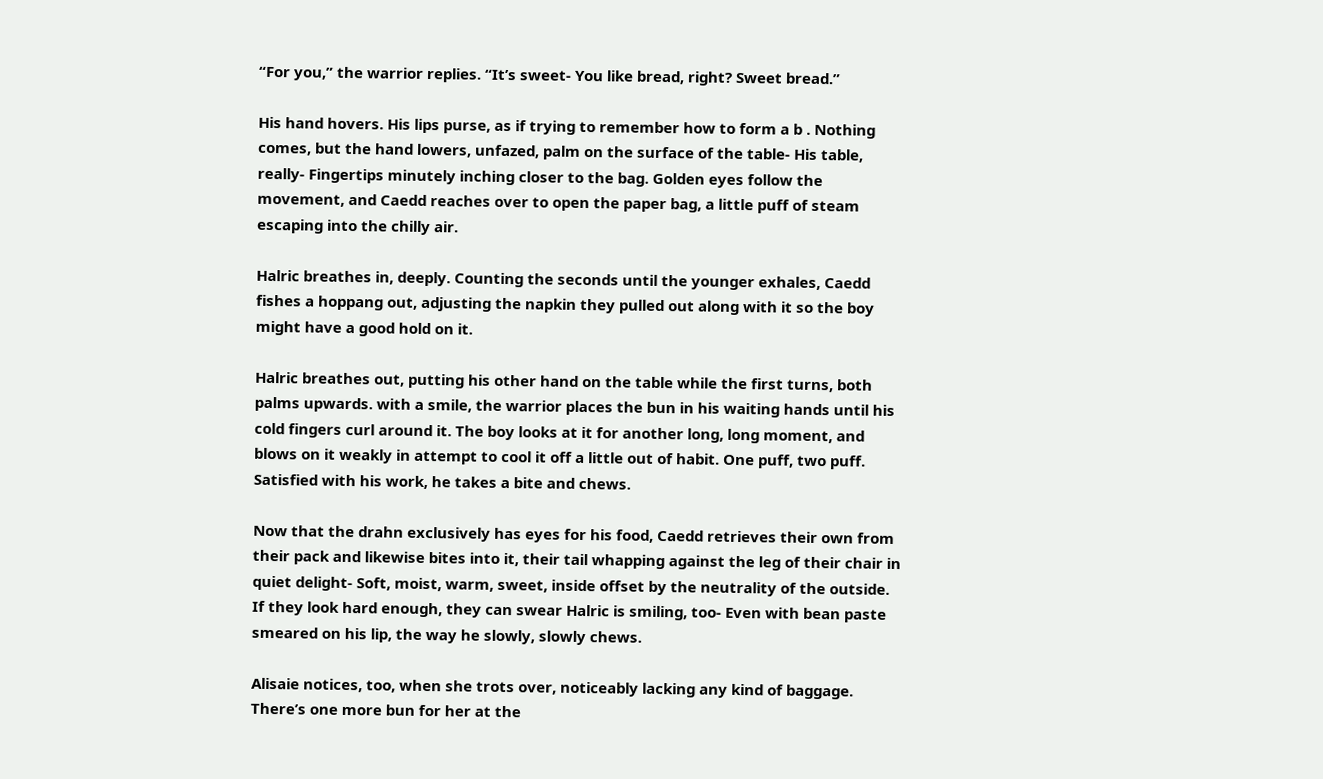“For you,” the warrior replies. “It’s sweet- You like bread, right? Sweet bread.”

His hand hovers. His lips purse, as if trying to remember how to form a b . Nothing comes, but the hand lowers, unfazed, palm on the surface of the table- His table, really- Fingertips minutely inching closer to the bag. Golden eyes follow the movement, and Caedd reaches over to open the paper bag, a little puff of steam escaping into the chilly air.

Halric breathes in, deeply. Counting the seconds until the younger exhales, Caedd fishes a hoppang out, adjusting the napkin they pulled out along with it so the boy might have a good hold on it.

Halric breathes out, putting his other hand on the table while the first turns, both palms upwards. with a smile, the warrior places the bun in his waiting hands until his cold fingers curl around it. The boy looks at it for another long, long moment, and blows on it weakly in attempt to cool it off a little out of habit. One puff, two puff. Satisfied with his work, he takes a bite and chews.

Now that the drahn exclusively has eyes for his food, Caedd retrieves their own from their pack and likewise bites into it, their tail whapping against the leg of their chair in quiet delight- Soft, moist, warm, sweet, inside offset by the neutrality of the outside. If they look hard enough, they can swear Halric is smiling, too- Even with bean paste smeared on his lip, the way he slowly, slowly chews.

Alisaie notices, too, when she trots over, noticeably lacking any kind of baggage. There’s one more bun for her at the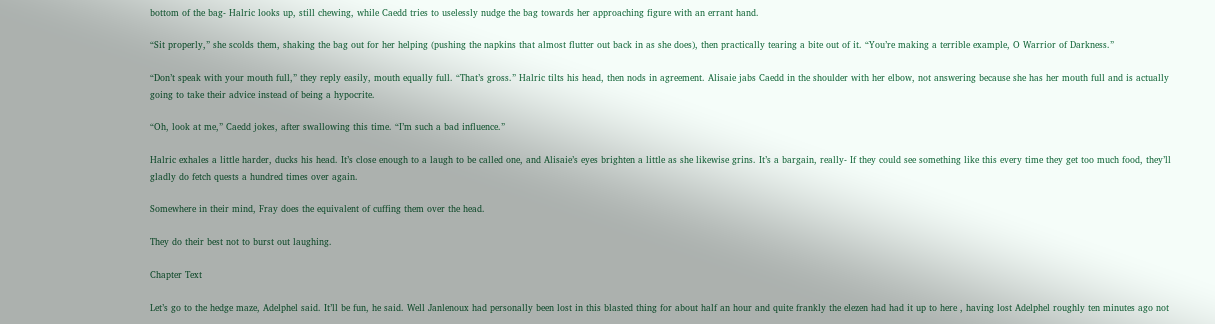bottom of the bag- Halric looks up, still chewing, while Caedd tries to uselessly nudge the bag towards her approaching figure with an errant hand.

“Sit properly,” she scolds them, shaking the bag out for her helping (pushing the napkins that almost flutter out back in as she does), then practically tearing a bite out of it. “You’re making a terrible example, O Warrior of Darkness.”

“Don’t speak with your mouth full,” they reply easily, mouth equally full. “That’s gross.” Halric tilts his head, then nods in agreement. Alisaie jabs Caedd in the shoulder with her elbow, not answering because she has her mouth full and is actually going to take their advice instead of being a hypocrite.

“Oh, look at me,” Caedd jokes, after swallowing this time. “I’m such a bad influence.”

Halric exhales a little harder, ducks his head. It’s close enough to a laugh to be called one, and Alisaie’s eyes brighten a little as she likewise grins. It’s a bargain, really- If they could see something like this every time they get too much food, they’ll gladly do fetch quests a hundred times over again.

Somewhere in their mind, Fray does the equivalent of cuffing them over the head.

They do their best not to burst out laughing.

Chapter Text

Let’s go to the hedge maze, Adelphel said. It’ll be fun, he said. Well Janlenoux had personally been lost in this blasted thing for about half an hour and quite frankly the elezen had had it up to here , having lost Adelphel roughly ten minutes ago not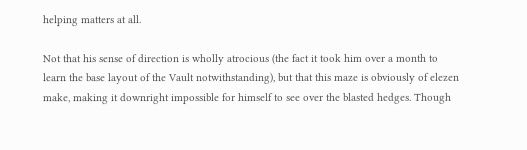helping matters at all.

Not that his sense of direction is wholly atrocious (the fact it took him over a month to learn the base layout of the Vault notwithstanding), but that this maze is obviously of elezen make, making it downright impossible for himself to see over the blasted hedges. Though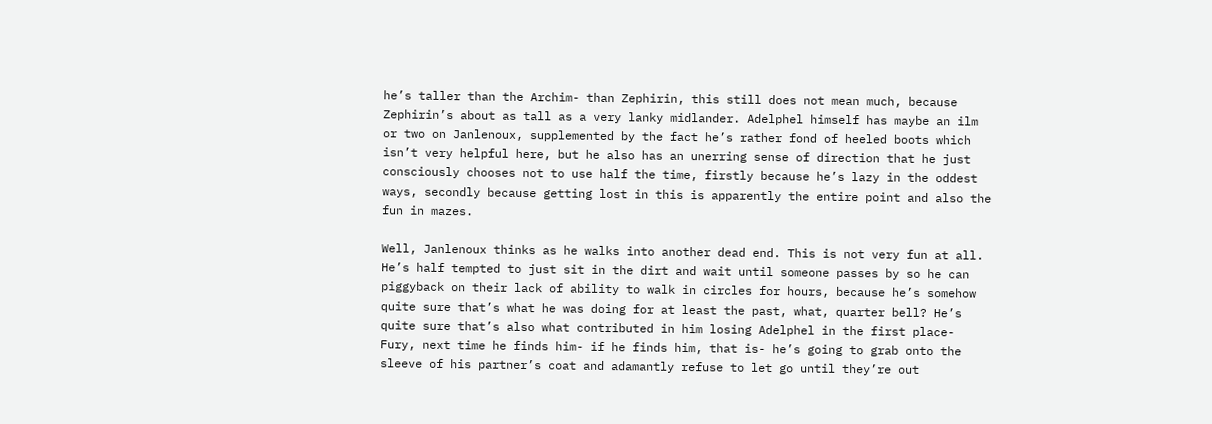he’s taller than the Archim- than Zephirin, this still does not mean much, because Zephirin’s about as tall as a very lanky midlander. Adelphel himself has maybe an ilm or two on Janlenoux, supplemented by the fact he’s rather fond of heeled boots which isn’t very helpful here, but he also has an unerring sense of direction that he just consciously chooses not to use half the time, firstly because he’s lazy in the oddest ways, secondly because getting lost in this is apparently the entire point and also the fun in mazes.

Well, Janlenoux thinks as he walks into another dead end. This is not very fun at all. He’s half tempted to just sit in the dirt and wait until someone passes by so he can piggyback on their lack of ability to walk in circles for hours, because he’s somehow quite sure that’s what he was doing for at least the past, what, quarter bell? He’s quite sure that’s also what contributed in him losing Adelphel in the first place- Fury, next time he finds him- if he finds him, that is- he’s going to grab onto the sleeve of his partner’s coat and adamantly refuse to let go until they’re out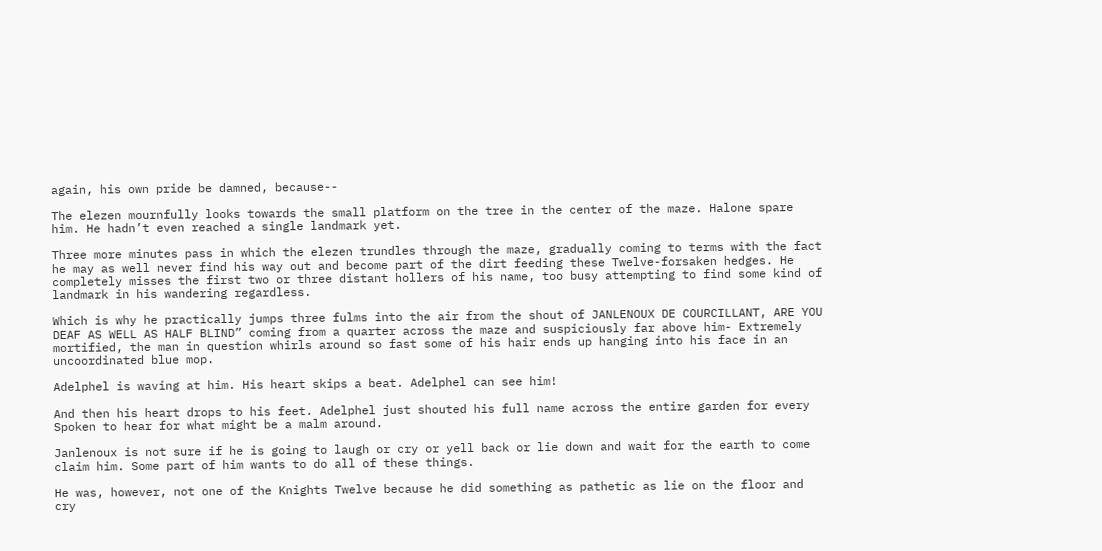again, his own pride be damned, because--

The elezen mournfully looks towards the small platform on the tree in the center of the maze. Halone spare him. He hadn’t even reached a single landmark yet.

Three more minutes pass in which the elezen trundles through the maze, gradually coming to terms with the fact he may as well never find his way out and become part of the dirt feeding these Twelve-forsaken hedges. He completely misses the first two or three distant hollers of his name, too busy attempting to find some kind of landmark in his wandering regardless.

Which is why he practically jumps three fulms into the air from the shout of JANLENOUX DE COURCILLANT, ARE YOU DEAF AS WELL AS HALF BLIND” coming from a quarter across the maze and suspiciously far above him- Extremely mortified, the man in question whirls around so fast some of his hair ends up hanging into his face in an uncoordinated blue mop.

Adelphel is waving at him. His heart skips a beat. Adelphel can see him!

And then his heart drops to his feet. Adelphel just shouted his full name across the entire garden for every Spoken to hear for what might be a malm around.

Janlenoux is not sure if he is going to laugh or cry or yell back or lie down and wait for the earth to come claim him. Some part of him wants to do all of these things.

He was, however, not one of the Knights Twelve because he did something as pathetic as lie on the floor and cry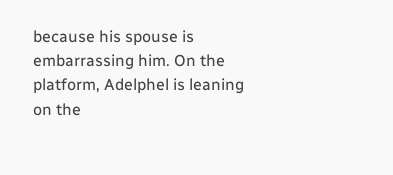because his spouse is embarrassing him. On the platform, Adelphel is leaning on the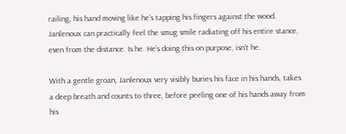railing, his hand moving like he’s tapping his fingers against the wood. Janlenoux can practically feel the smug smile radiating off his entire stance, even from the distance. Is he. He’s doing this on purpose, isn’t he.

With a gentle groan, Janlenoux very visibly buries his face in his hands, takes a deep breath and counts to three, before peeling one of his hands away from his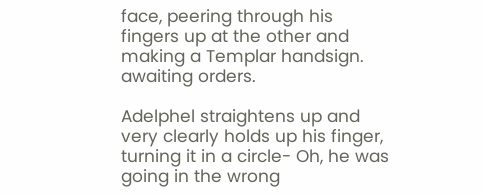face, peering through his fingers up at the other and making a Templar handsign. awaiting orders.

Adelphel straightens up and very clearly holds up his finger, turning it in a circle- Oh, he was going in the wrong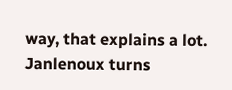way, that explains a lot. Janlenoux turns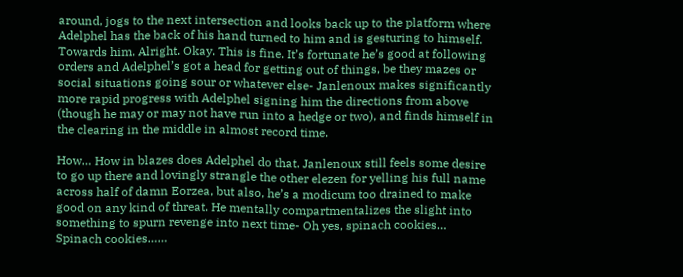around, jogs to the next intersection and looks back up to the platform where Adelphel has the back of his hand turned to him and is gesturing to himself. Towards him. Alright. Okay. This is fine. It’s fortunate he’s good at following orders and Adelphel’s got a head for getting out of things, be they mazes or social situations going sour or whatever else- Janlenoux makes significantly more rapid progress with Adelphel signing him the directions from above (though he may or may not have run into a hedge or two), and finds himself in the clearing in the middle in almost record time.

How… How in blazes does Adelphel do that. Janlenoux still feels some desire to go up there and lovingly strangle the other elezen for yelling his full name across half of damn Eorzea, but also, he’s a modicum too drained to make good on any kind of threat. He mentally compartmentalizes the slight into something to spurn revenge into next time- Oh yes, spinach cookies… Spinach cookies……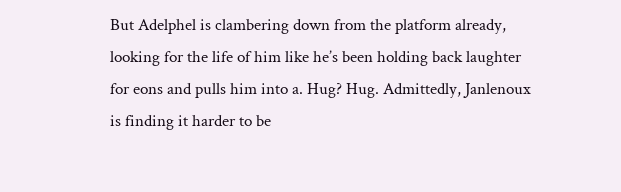But Adelphel is clambering down from the platform already, looking for the life of him like he’s been holding back laughter for eons and pulls him into a. Hug? Hug. Admittedly, Janlenoux is finding it harder to be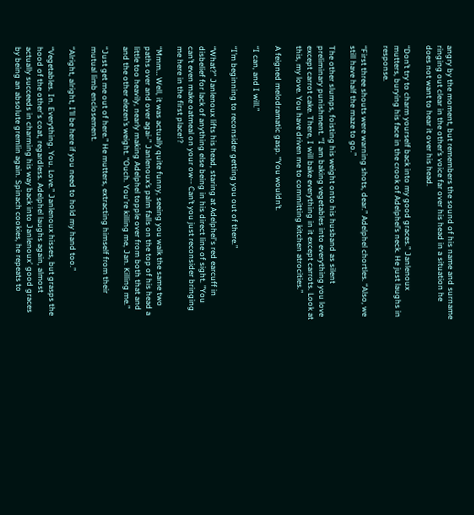angry by the moment, but remembers the sound of his name and surname ringing out clear in the other’s voice far over his head in a situation he does not want to hear it over his head.

“Don’t try to charm yourself back into my good graces.” Janlenoux mutters, burying his face in the crook of Adelphel’s neck. He just laughs in response.

“First three shouts were warning shots, dear.” Adelphel chortles. “Also, we still have half the maze to go.”

The other slumps, foisting his weight onto his husband as silent preliminary punishment. “I am baking vegetables into everything you love except carrot cake. There, I will bake everything in it except carrots. Look at this, my love. You have driven me to committing kitchen atrocities.”

A feigned melodramatic gasp. “You wouldn’t.

“I can, and I will.”

“I’m beginning to reconsider getting you out of there.”

“What?" Janlenoux lifts his head, staring at Adelphel's red earcuff in disbelief for lack of anything else being in his direct line of sight. "You can’t even make oatmeal on your ow-- Can’t you just reconsider bringing me here in the first place!?

“Mmm… Well, it was actually quite funny, seeing you walk the same two paths over and over agai-” Janlenoux’s palm falls on the top of his head a little too heavily, nearly making Adelphel topple over from both that and and the other elezen’s weight. “Ouch. You're killing me, Jan. Killing me.”

“Just get me out of here.” He mutters, extracting himself from their mutual limb enclosement.

“Alright, alright, I’ll be here if you need to hold my hand too.”

“Vegetables. In. Everything. You. Love.” Janlenoux hisses, but grasps the hood of the other's coat, regardless. Adelphel laughs again, almost actually succeeds in charming his way back into Janlenoux' good graces by being an absolute gremlin again. Spinach cookies, he repeats to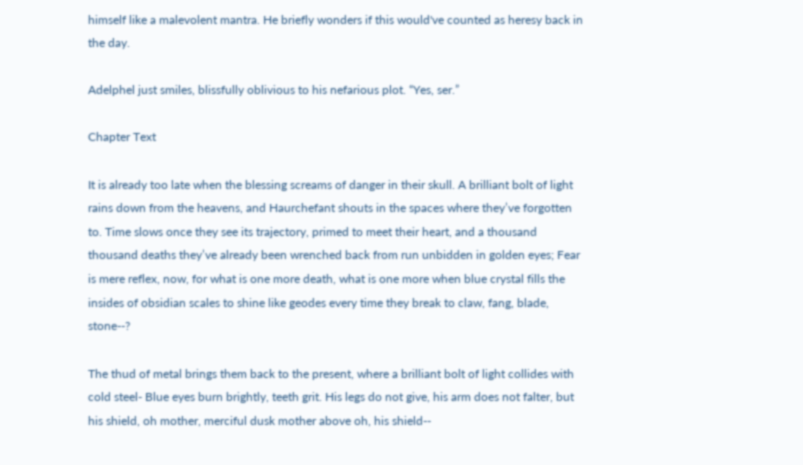himself like a malevolent mantra. He briefly wonders if this would've counted as heresy back in the day.

Adelphel just smiles, blissfully oblivious to his nefarious plot. “Yes, ser.”

Chapter Text

It is already too late when the blessing screams of danger in their skull. A brilliant bolt of light rains down from the heavens, and Haurchefant shouts in the spaces where they’ve forgotten to. Time slows once they see its trajectory, primed to meet their heart, and a thousand thousand deaths they’ve already been wrenched back from run unbidden in golden eyes; Fear is mere reflex, now, for what is one more death, what is one more when blue crystal fills the insides of obsidian scales to shine like geodes every time they break to claw, fang, blade, stone--?

The thud of metal brings them back to the present, where a brilliant bolt of light collides with cold steel- Blue eyes burn brightly, teeth grit. His legs do not give, his arm does not falter, but his shield, oh mother, merciful dusk mother above oh, his shield--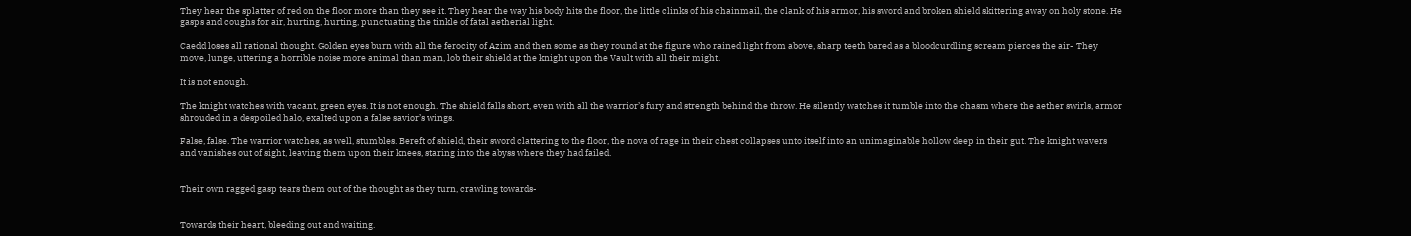They hear the splatter of red on the floor more than they see it. They hear the way his body hits the floor, the little clinks of his chainmail, the clank of his armor, his sword and broken shield skittering away on holy stone. He gasps and coughs for air, hurting, hurting, punctuating the tinkle of fatal aetherial light.

Caedd loses all rational thought. Golden eyes burn with all the ferocity of Azim and then some as they round at the figure who rained light from above, sharp teeth bared as a bloodcurdling scream pierces the air- They move, lunge, uttering a horrible noise more animal than man, lob their shield at the knight upon the Vault with all their might.

It is not enough.

The knight watches with vacant, green eyes. It is not enough. The shield falls short, even with all the warrior’s fury and strength behind the throw. He silently watches it tumble into the chasm where the aether swirls, armor shrouded in a despoiled halo, exalted upon a false savior’s wings.

False, false. The warrior watches, as well, stumbles. Bereft of shield, their sword clattering to the floor, the nova of rage in their chest collapses unto itself into an unimaginable hollow deep in their gut. The knight wavers and vanishes out of sight, leaving them upon their knees, staring into the abyss where they had failed.


Their own ragged gasp tears them out of the thought as they turn, crawling towards-


Towards their heart, bleeding out and waiting.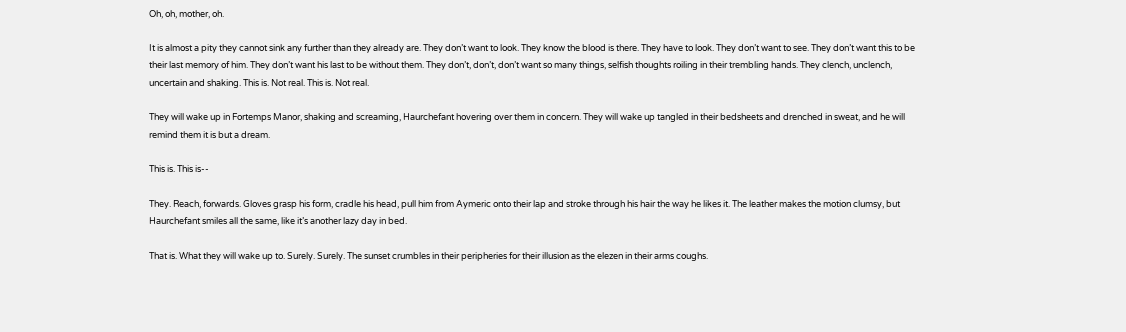Oh, oh, mother, oh.

It is almost a pity they cannot sink any further than they already are. They don’t want to look. They know the blood is there. They have to look. They don’t want to see. They don’t want this to be their last memory of him. They don’t want his last to be without them. They don’t, don’t, don’t want so many things, selfish thoughts roiling in their trembling hands. They clench, unclench, uncertain and shaking. This is. Not real. This is. Not real.

They will wake up in Fortemps Manor, shaking and screaming, Haurchefant hovering over them in concern. They will wake up tangled in their bedsheets and drenched in sweat, and he will remind them it is but a dream.

This is. This is--

They. Reach, forwards. Gloves grasp his form, cradle his head, pull him from Aymeric onto their lap and stroke through his hair the way he likes it. The leather makes the motion clumsy, but Haurchefant smiles all the same, like it’s another lazy day in bed.

That is. What they will wake up to. Surely. Surely. The sunset crumbles in their peripheries for their illusion as the elezen in their arms coughs.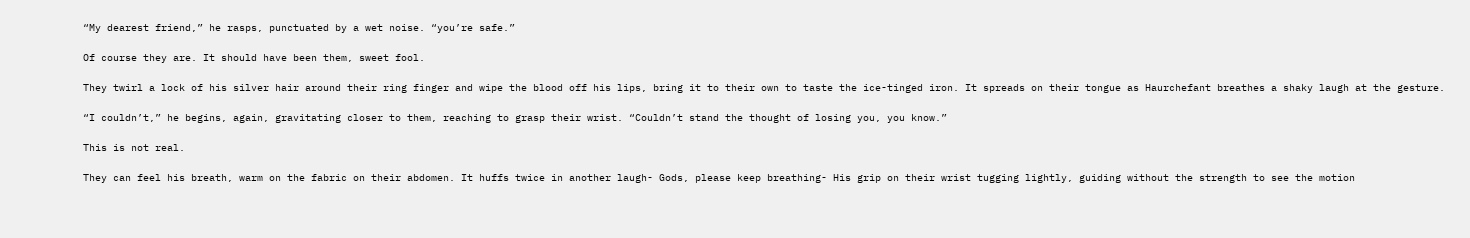“My dearest friend,” he rasps, punctuated by a wet noise. “you’re safe.”

Of course they are. It should have been them, sweet fool.

They twirl a lock of his silver hair around their ring finger and wipe the blood off his lips, bring it to their own to taste the ice-tinged iron. It spreads on their tongue as Haurchefant breathes a shaky laugh at the gesture.

“I couldn’t,” he begins, again, gravitating closer to them, reaching to grasp their wrist. “Couldn’t stand the thought of losing you, you know.”

This is not real.

They can feel his breath, warm on the fabric on their abdomen. It huffs twice in another laugh- Gods, please keep breathing- His grip on their wrist tugging lightly, guiding without the strength to see the motion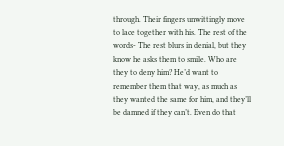through. Their fingers unwittingly move to lace together with his. The rest of the words- The rest blurs in denial, but they know he asks them to smile. Who are they to deny him? He’d want to remember them that way, as much as they wanted the same for him, and they’ll be damned if they can’t. Even do that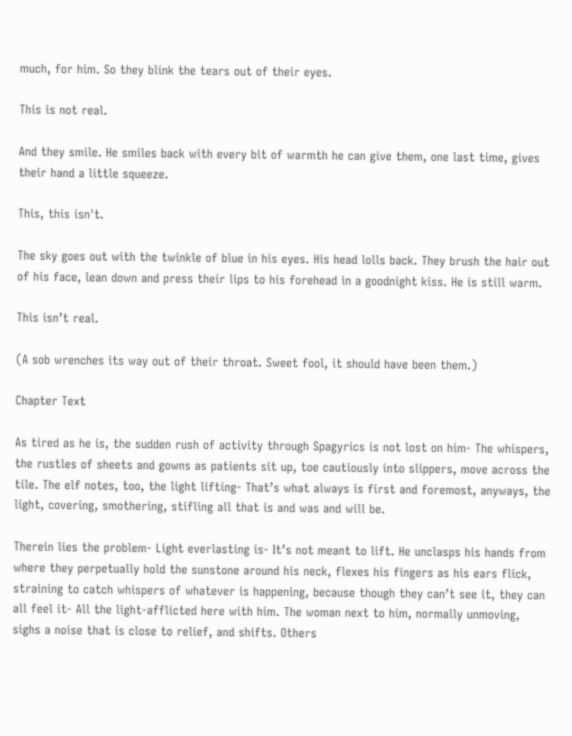much, for him. So they blink the tears out of their eyes.

This is not real.

And they smile. He smiles back with every bit of warmth he can give them, one last time, gives their hand a little squeeze.

This, this isn't.

The sky goes out with the twinkle of blue in his eyes. His head lolls back. They brush the hair out of his face, lean down and press their lips to his forehead in a goodnight kiss. He is still warm.

This isn’t real.

(A sob wrenches its way out of their throat. Sweet fool, it should have been them.)

Chapter Text

As tired as he is, the sudden rush of activity through Spagyrics is not lost on him- The whispers, the rustles of sheets and gowns as patients sit up, toe cautiously into slippers, move across the tile. The elf notes, too, the light lifting- That’s what always is first and foremost, anyways, the light, covering, smothering, stifling all that is and was and will be.

Therein lies the problem- Light everlasting is- It’s not meant to lift. He unclasps his hands from where they perpetually hold the sunstone around his neck, flexes his fingers as his ears flick, straining to catch whispers of whatever is happening, because though they can’t see it, they can all feel it- All the light-afflicted here with him. The woman next to him, normally unmoving, sighs a noise that is close to relief, and shifts. Others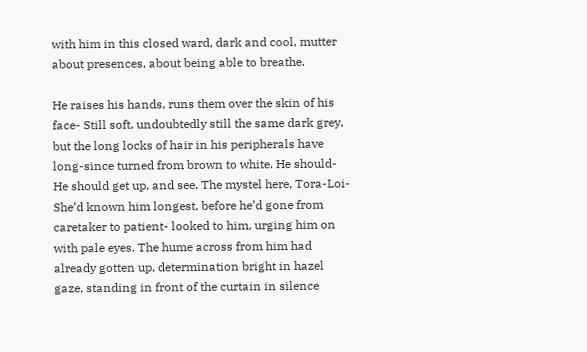with him in this closed ward, dark and cool, mutter about presences, about being able to breathe.

He raises his hands, runs them over the skin of his face- Still soft, undoubtedly still the same dark grey, but the long locks of hair in his peripherals have long-since turned from brown to white. He should- He should get up, and see. The mystel here, Tora-Loi- She’d known him longest, before he’d gone from caretaker to patient- looked to him, urging him on with pale eyes. The hume across from him had already gotten up, determination bright in hazel gaze, standing in front of the curtain in silence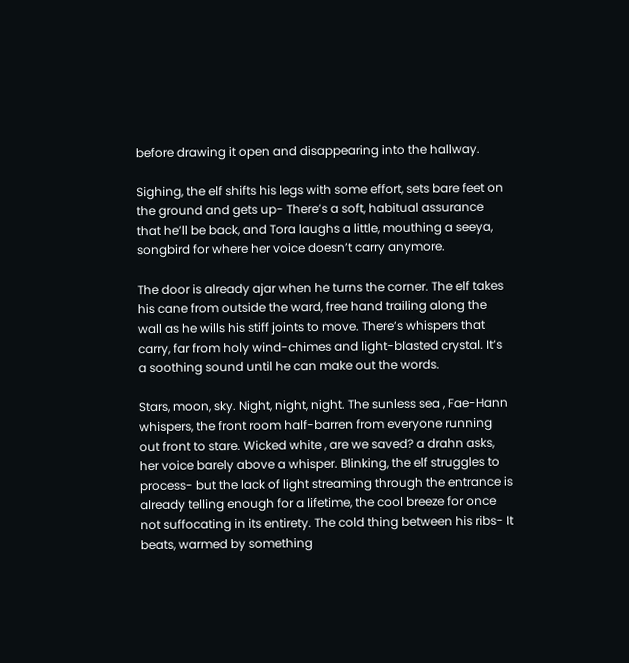before drawing it open and disappearing into the hallway.

Sighing, the elf shifts his legs with some effort, sets bare feet on the ground and gets up- There’s a soft, habitual assurance that he’ll be back, and Tora laughs a little, mouthing a seeya, songbird for where her voice doesn’t carry anymore.

The door is already ajar when he turns the corner. The elf takes his cane from outside the ward, free hand trailing along the wall as he wills his stiff joints to move. There’s whispers that carry, far from holy wind-chimes and light-blasted crystal. It’s a soothing sound until he can make out the words.

Stars, moon, sky. Night, night, night. The sunless sea , Fae-Hann whispers, the front room half-barren from everyone running out front to stare. Wicked white , are we saved? a drahn asks, her voice barely above a whisper. Blinking, the elf struggles to process- but the lack of light streaming through the entrance is already telling enough for a lifetime, the cool breeze for once not suffocating in its entirety. The cold thing between his ribs- It beats, warmed by something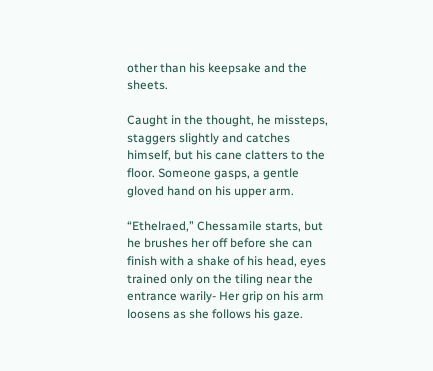other than his keepsake and the sheets.

Caught in the thought, he missteps, staggers slightly and catches himself, but his cane clatters to the floor. Someone gasps, a gentle gloved hand on his upper arm.

“Ethelraed,” Chessamile starts, but he brushes her off before she can finish with a shake of his head, eyes trained only on the tiling near the entrance warily- Her grip on his arm loosens as she follows his gaze.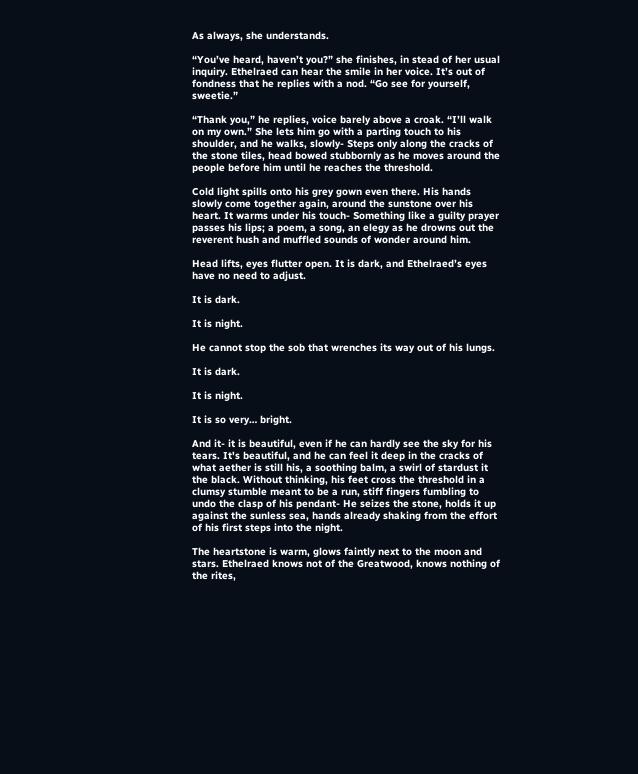As always, she understands.

“You’ve heard, haven’t you?” she finishes, in stead of her usual inquiry. Ethelraed can hear the smile in her voice. It’s out of fondness that he replies with a nod. “Go see for yourself, sweetie.”

“Thank you,” he replies, voice barely above a croak. “I’ll walk on my own.” She lets him go with a parting touch to his shoulder, and he walks, slowly- Steps only along the cracks of the stone tiles, head bowed stubbornly as he moves around the people before him until he reaches the threshold.

Cold light spills onto his grey gown even there. His hands slowly come together again, around the sunstone over his heart. It warms under his touch- Something like a guilty prayer passes his lips; a poem, a song, an elegy as he drowns out the reverent hush and muffled sounds of wonder around him.

Head lifts, eyes flutter open. It is dark, and Ethelraed’s eyes have no need to adjust.

It is dark.

It is night.

He cannot stop the sob that wrenches its way out of his lungs.

It is dark.

It is night.

It is so very… bright.

And it- it is beautiful, even if he can hardly see the sky for his tears. It's beautiful, and he can feel it deep in the cracks of what aether is still his, a soothing balm, a swirl of stardust it the black. Without thinking, his feet cross the threshold in a clumsy stumble meant to be a run, stiff fingers fumbling to undo the clasp of his pendant- He seizes the stone, holds it up against the sunless sea, hands already shaking from the effort of his first steps into the night.

The heartstone is warm, glows faintly next to the moon and stars. Ethelraed knows not of the Greatwood, knows nothing of the rites,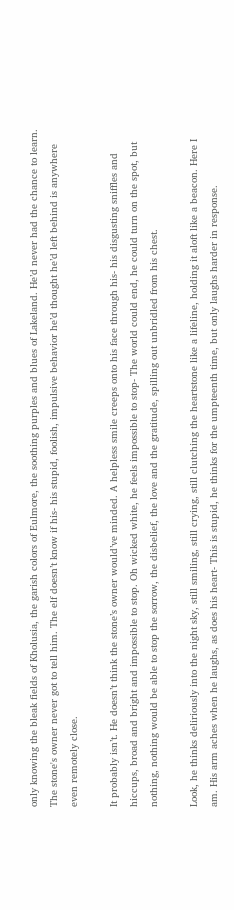only knowing the bleak fields of Kholusia, the garish colors of Eulmore, the soothing purples and blues of Lakeland. He’d never had the chance to learn. The stone's owner never got to tell him. The elf doesn’t know if his- his stupid, foolish, impulsive behavior he’d thought he’d left behind is anywhere even remotely close.

It probably isn’t. He doesn’t think the stone’s owner would’ve minded. A helpless smile creeps onto his face through his- his disgusting sniffles and hiccups, broad and bright and impossible to stop. Oh wicked white, he feels impossible to stop- The world could end, he could turn on the spot, but nothing, nothing would be able to stop the sorrow, the disbelief, the love and the gratitude, spilling out unbridled from his chest.

Look, he thinks deliriously into the night sky, still smiling, still crying, still clutching the heartstone like a lifeline, holding it aloft like a beacon. Here I am. His arm aches when he laughs, as does his heart- This is stupid, he thinks for the umpteenth time, but only laughs harder in response.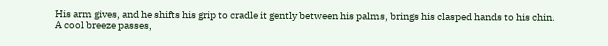His arm gives, and he shifts his grip to cradle it gently between his palms, brings his clasped hands to his chin. A cool breeze passes,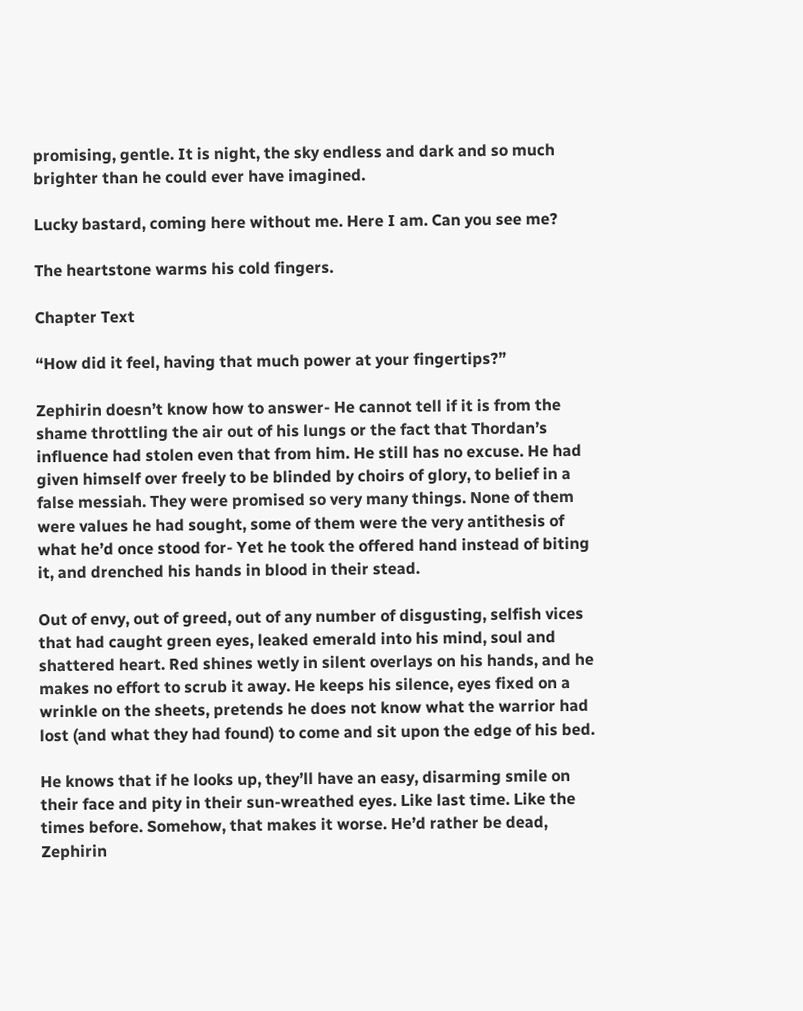promising, gentle. It is night, the sky endless and dark and so much brighter than he could ever have imagined.

Lucky bastard, coming here without me. Here I am. Can you see me?

The heartstone warms his cold fingers.

Chapter Text

“How did it feel, having that much power at your fingertips?”

Zephirin doesn’t know how to answer- He cannot tell if it is from the shame throttling the air out of his lungs or the fact that Thordan’s influence had stolen even that from him. He still has no excuse. He had given himself over freely to be blinded by choirs of glory, to belief in a false messiah. They were promised so very many things. None of them were values he had sought, some of them were the very antithesis of what he’d once stood for- Yet he took the offered hand instead of biting it, and drenched his hands in blood in their stead.

Out of envy, out of greed, out of any number of disgusting, selfish vices that had caught green eyes, leaked emerald into his mind, soul and shattered heart. Red shines wetly in silent overlays on his hands, and he makes no effort to scrub it away. He keeps his silence, eyes fixed on a wrinkle on the sheets, pretends he does not know what the warrior had lost (and what they had found) to come and sit upon the edge of his bed.

He knows that if he looks up, they’ll have an easy, disarming smile on their face and pity in their sun-wreathed eyes. Like last time. Like the times before. Somehow, that makes it worse. He’d rather be dead, Zephirin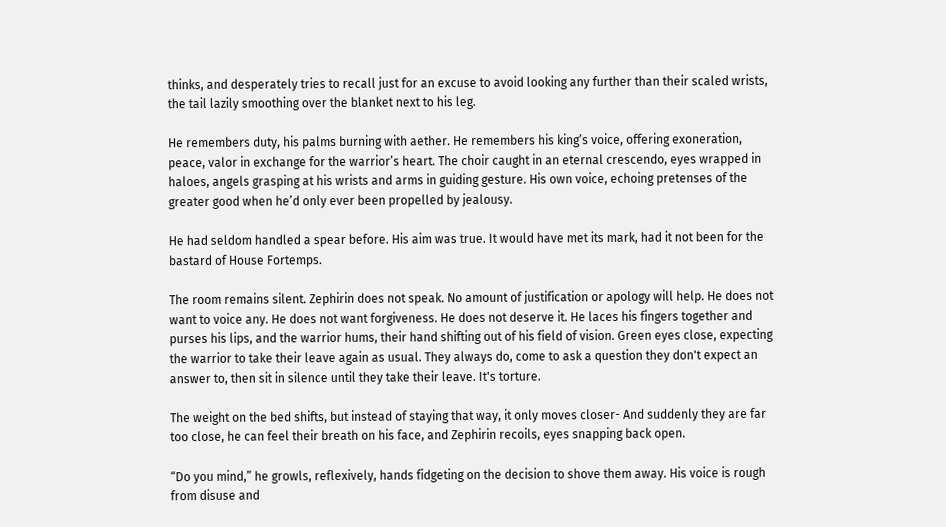thinks, and desperately tries to recall just for an excuse to avoid looking any further than their scaled wrists, the tail lazily smoothing over the blanket next to his leg.

He remembers duty, his palms burning with aether. He remembers his king’s voice, offering exoneration, peace, valor in exchange for the warrior’s heart. The choir caught in an eternal crescendo, eyes wrapped in haloes, angels grasping at his wrists and arms in guiding gesture. His own voice, echoing pretenses of the greater good when he’d only ever been propelled by jealousy.

He had seldom handled a spear before. His aim was true. It would have met its mark, had it not been for the bastard of House Fortemps.

The room remains silent. Zephirin does not speak. No amount of justification or apology will help. He does not want to voice any. He does not want forgiveness. He does not deserve it. He laces his fingers together and purses his lips, and the warrior hums, their hand shifting out of his field of vision. Green eyes close, expecting the warrior to take their leave again as usual. They always do, come to ask a question they don't expect an answer to, then sit in silence until they take their leave. It's torture.

The weight on the bed shifts, but instead of staying that way, it only moves closer- And suddenly they are far too close, he can feel their breath on his face, and Zephirin recoils, eyes snapping back open.

“Do you mind,” he growls, reflexively, hands fidgeting on the decision to shove them away. His voice is rough from disuse and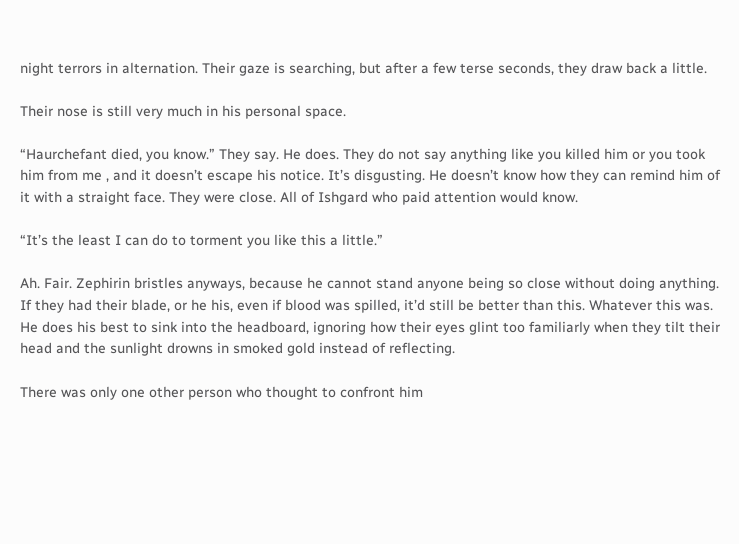night terrors in alternation. Their gaze is searching, but after a few terse seconds, they draw back a little.

Their nose is still very much in his personal space.

“Haurchefant died, you know.” They say. He does. They do not say anything like you killed him or you took him from me , and it doesn’t escape his notice. It’s disgusting. He doesn’t know how they can remind him of it with a straight face. They were close. All of Ishgard who paid attention would know.

“It’s the least I can do to torment you like this a little.”

Ah. Fair. Zephirin bristles anyways, because he cannot stand anyone being so close without doing anything. If they had their blade, or he his, even if blood was spilled, it’d still be better than this. Whatever this was. He does his best to sink into the headboard, ignoring how their eyes glint too familiarly when they tilt their head and the sunlight drowns in smoked gold instead of reflecting.

There was only one other person who thought to confront him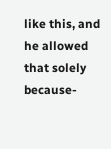like this, and he allowed that solely because-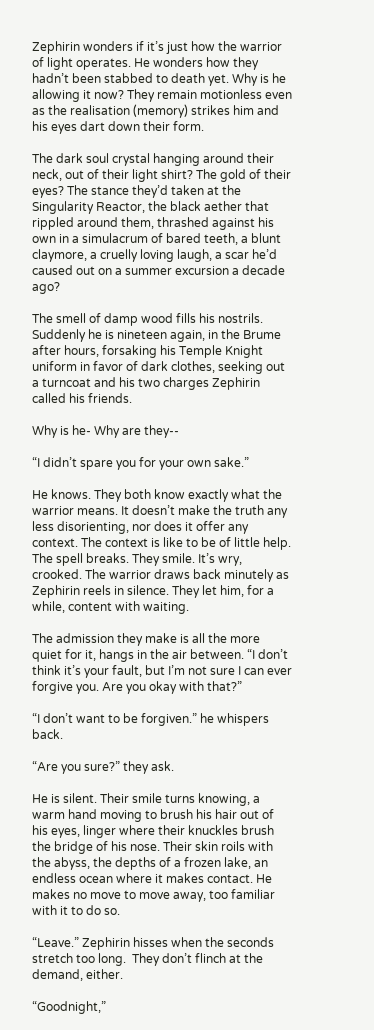Zephirin wonders if it’s just how the warrior of light operates. He wonders how they hadn’t been stabbed to death yet. Why is he allowing it now? They remain motionless even as the realisation (memory) strikes him and his eyes dart down their form.

The dark soul crystal hanging around their neck, out of their light shirt? The gold of their eyes? The stance they’d taken at the Singularity Reactor, the black aether that rippled around them, thrashed against his own in a simulacrum of bared teeth, a blunt claymore, a cruelly loving laugh, a scar he’d caused out on a summer excursion a decade ago?

The smell of damp wood fills his nostrils. Suddenly he is nineteen again, in the Brume after hours, forsaking his Temple Knight uniform in favor of dark clothes, seeking out a turncoat and his two charges Zephirin called his friends.

Why is he- Why are they--

“I didn’t spare you for your own sake.”

He knows. They both know exactly what the warrior means. It doesn’t make the truth any less disorienting, nor does it offer any context. The context is like to be of little help. The spell breaks. They smile. It’s wry, crooked. The warrior draws back minutely as Zephirin reels in silence. They let him, for a while, content with waiting.

The admission they make is all the more quiet for it, hangs in the air between. “I don’t think it’s your fault, but I’m not sure I can ever forgive you. Are you okay with that?”

“I don’t want to be forgiven.” he whispers back.

“Are you sure?” they ask.

He is silent. Their smile turns knowing, a warm hand moving to brush his hair out of his eyes, linger where their knuckles brush the bridge of his nose. Their skin roils with the abyss, the depths of a frozen lake, an endless ocean where it makes contact. He makes no move to move away, too familiar with it to do so.

“Leave.” Zephirin hisses when the seconds stretch too long.  They don’t flinch at the demand, either.

“Goodnight,”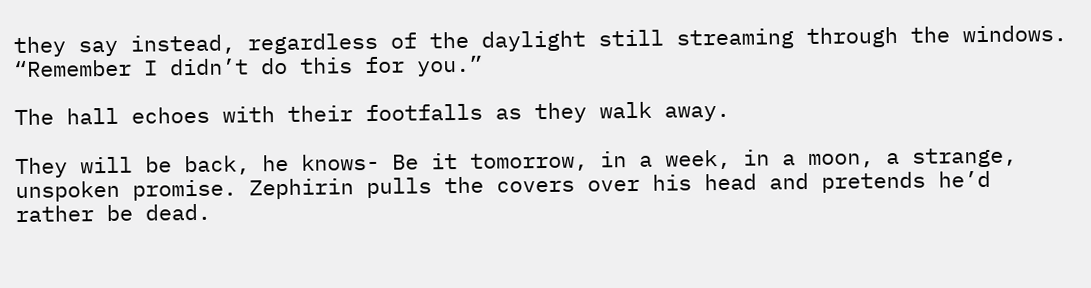they say instead, regardless of the daylight still streaming through the windows. “Remember I didn’t do this for you.”

The hall echoes with their footfalls as they walk away.

They will be back, he knows- Be it tomorrow, in a week, in a moon, a strange, unspoken promise. Zephirin pulls the covers over his head and pretends he’d rather be dead.